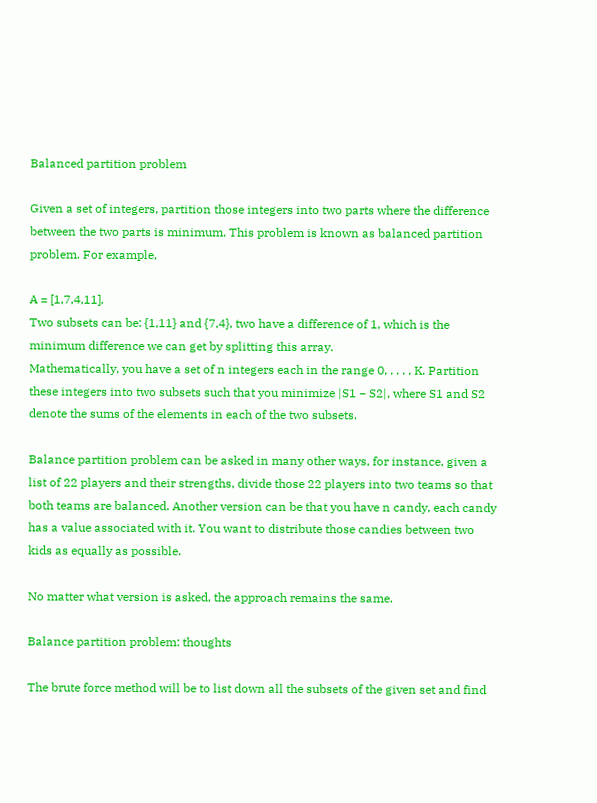Balanced partition problem

Given a set of integers, partition those integers into two parts where the difference between the two parts is minimum. This problem is known as balanced partition problem. For example,

A = [1,7,4,11],
Two subsets can be: {1,11} and {7,4}, two have a difference of 1, which is the minimum difference we can get by splitting this array.
Mathematically, you have a set of n integers each in the range 0, . . . , K. Partition these integers into two subsets such that you minimize |S1 − S2|, where S1 and S2 denote the sums of the elements in each of the two subsets.

Balance partition problem can be asked in many other ways, for instance, given a list of 22 players and their strengths, divide those 22 players into two teams so that both teams are balanced. Another version can be that you have n candy, each candy has a value associated with it. You want to distribute those candies between two kids as equally as possible.

No matter what version is asked, the approach remains the same.

Balance partition problem: thoughts

The brute force method will be to list down all the subsets of the given set and find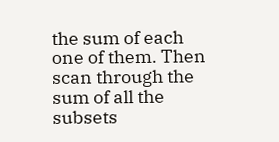the sum of each one of them. Then scan through the sum of all the subsets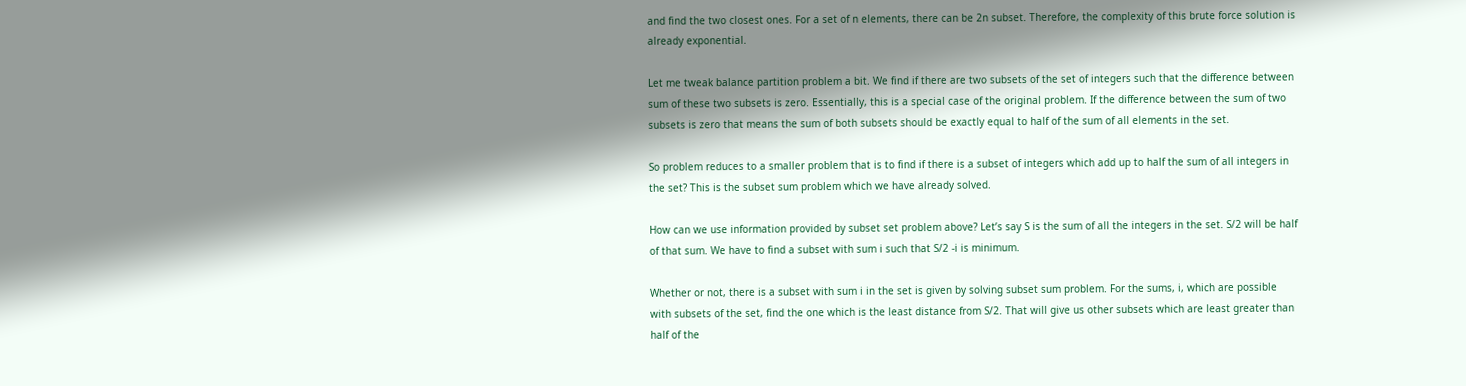and find the two closest ones. For a set of n elements, there can be 2n subset. Therefore, the complexity of this brute force solution is already exponential.

Let me tweak balance partition problem a bit. We find if there are two subsets of the set of integers such that the difference between sum of these two subsets is zero. Essentially, this is a special case of the original problem. If the difference between the sum of two subsets is zero that means the sum of both subsets should be exactly equal to half of the sum of all elements in the set.

So problem reduces to a smaller problem that is to find if there is a subset of integers which add up to half the sum of all integers in the set? This is the subset sum problem which we have already solved.

How can we use information provided by subset set problem above? Let’s say S is the sum of all the integers in the set. S/2 will be half of that sum. We have to find a subset with sum i such that S/2 -i is minimum.

Whether or not, there is a subset with sum i in the set is given by solving subset sum problem. For the sums, i, which are possible with subsets of the set, find the one which is the least distance from S/2. That will give us other subsets which are least greater than half of the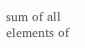sum of all elements of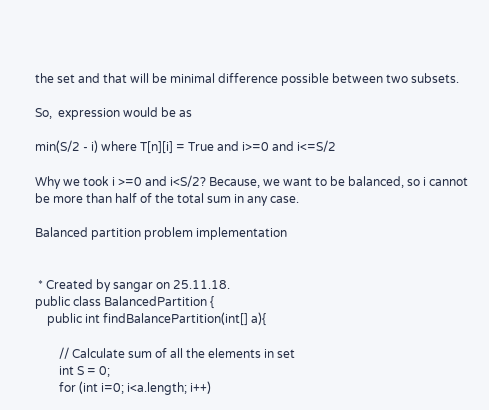the set and that will be minimal difference possible between two subsets.

So,  expression would be as

min(S/2 - i) where T[n][i] = True and i>=0 and i<=S/2

Why we took i >=0 and i<S/2? Because, we want to be balanced, so i cannot be more than half of the total sum in any case.

Balanced partition problem implementation


 * Created by sangar on 25.11.18.
public class BalancedPartition {
    public int findBalancePartition(int[] a){

        // Calculate sum of all the elements in set
        int S = 0;
        for (int i=0; i<a.length; i++)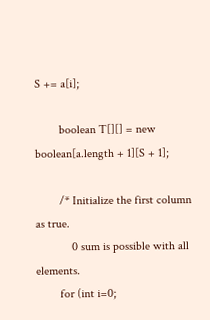S += a[i];

        boolean T[][] = new boolean[a.length + 1][S + 1];

        /* Initialize the first column as true.
            0 sum is possible with all elements.
        for (int i=0;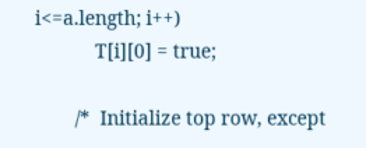i<=a.length; i++)
            T[i][0] = true;

        /*  Initialize top row, except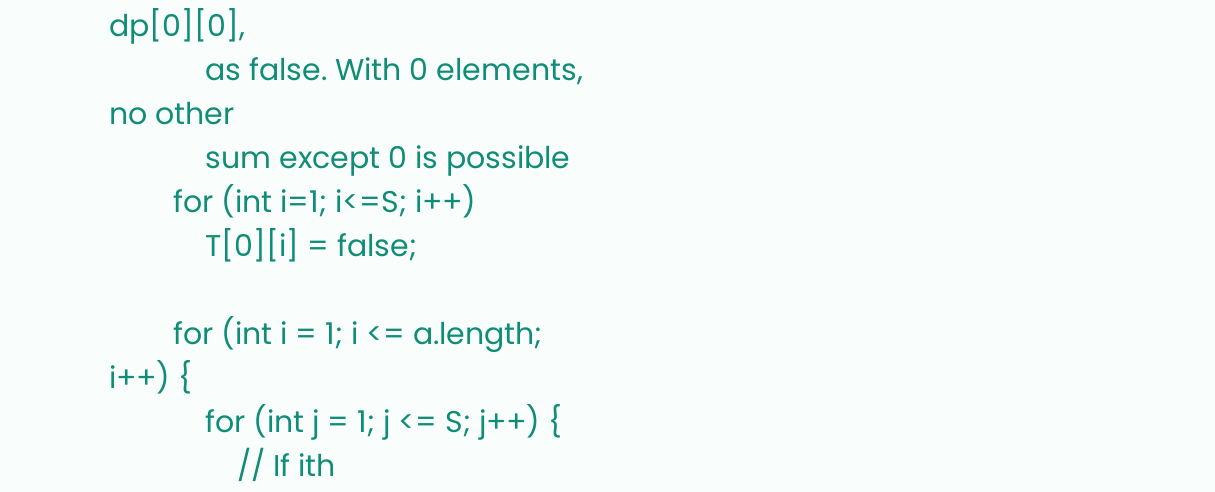dp[0][0],
            as false. With 0 elements, no other
            sum except 0 is possible
        for (int i=1; i<=S; i++)
            T[0][i] = false;

        for (int i = 1; i <= a.length; i++) {
            for (int j = 1; j <= S; j++) {
                // If ith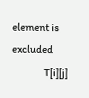element is excluded
                T[i][j]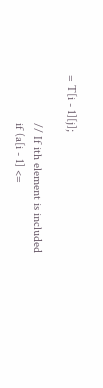= T[i - 1][j];

                // If ith element is included
                if (a[i - 1] <=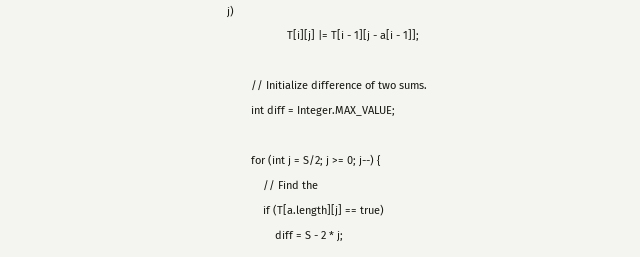j)
                    T[i][j] |= T[i - 1][j - a[i - 1]];

        // Initialize difference of two sums.
        int diff = Integer.MAX_VALUE;

        for (int j = S/2; j >= 0; j--) {
            // Find the
            if (T[a.length][j] == true)
                diff = S - 2 * j;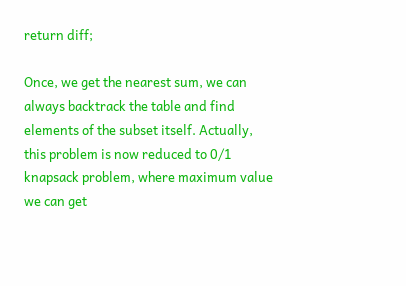return diff;

Once, we get the nearest sum, we can always backtrack the table and find elements of the subset itself. Actually, this problem is now reduced to 0/1 knapsack problem, where maximum value we can get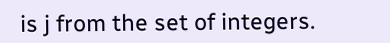is j from the set of integers.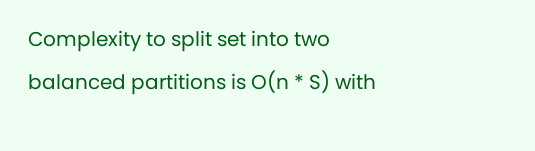Complexity to split set into two balanced partitions is O(n * S) with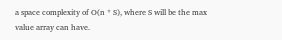a space complexity of O(n * S), where S will be the max value array can have.